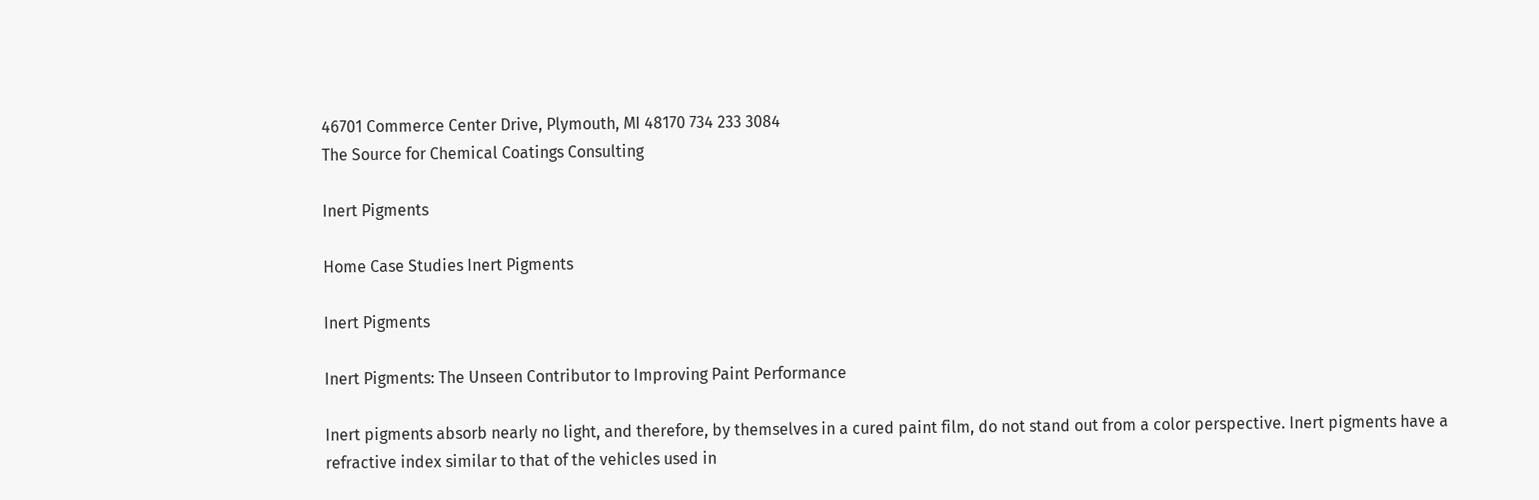46701 Commerce Center Drive, Plymouth, MI 48170 734 233 3084
The Source for Chemical Coatings Consulting

Inert Pigments

Home Case Studies Inert Pigments

Inert Pigments

Inert Pigments: The Unseen Contributor to Improving Paint Performance

Inert pigments absorb nearly no light, and therefore, by themselves in a cured paint film, do not stand out from a color perspective. Inert pigments have a refractive index similar to that of the vehicles used in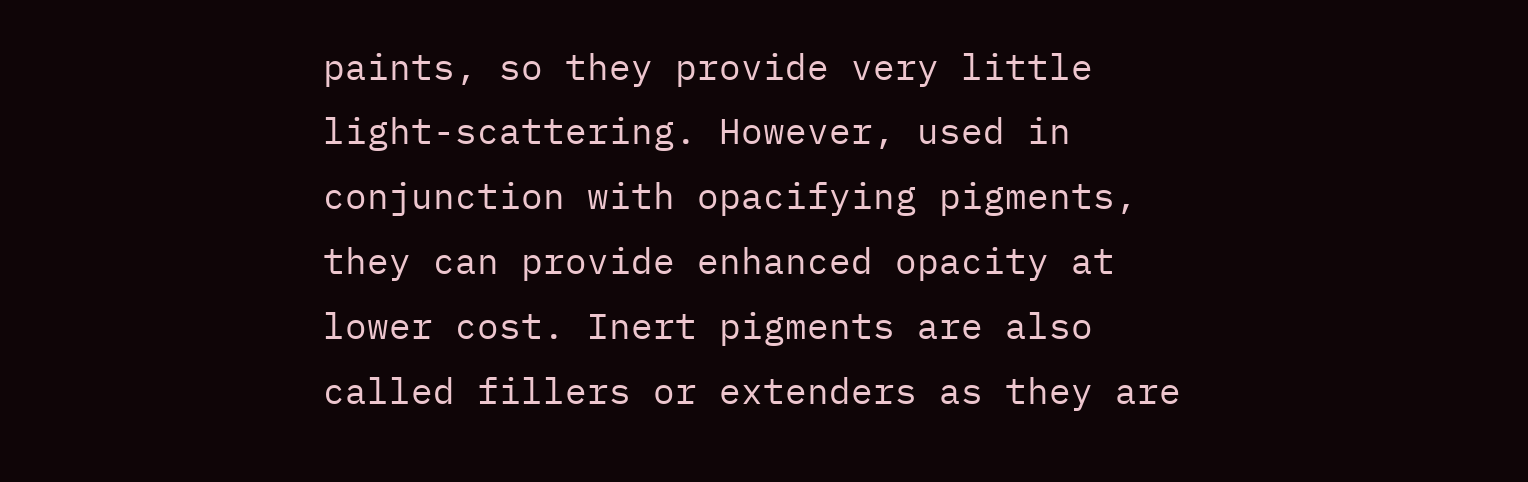paints, so they provide very little light-scattering. However, used in conjunction with opacifying pigments, they can provide enhanced opacity at lower cost. Inert pigments are also called fillers or extenders as they are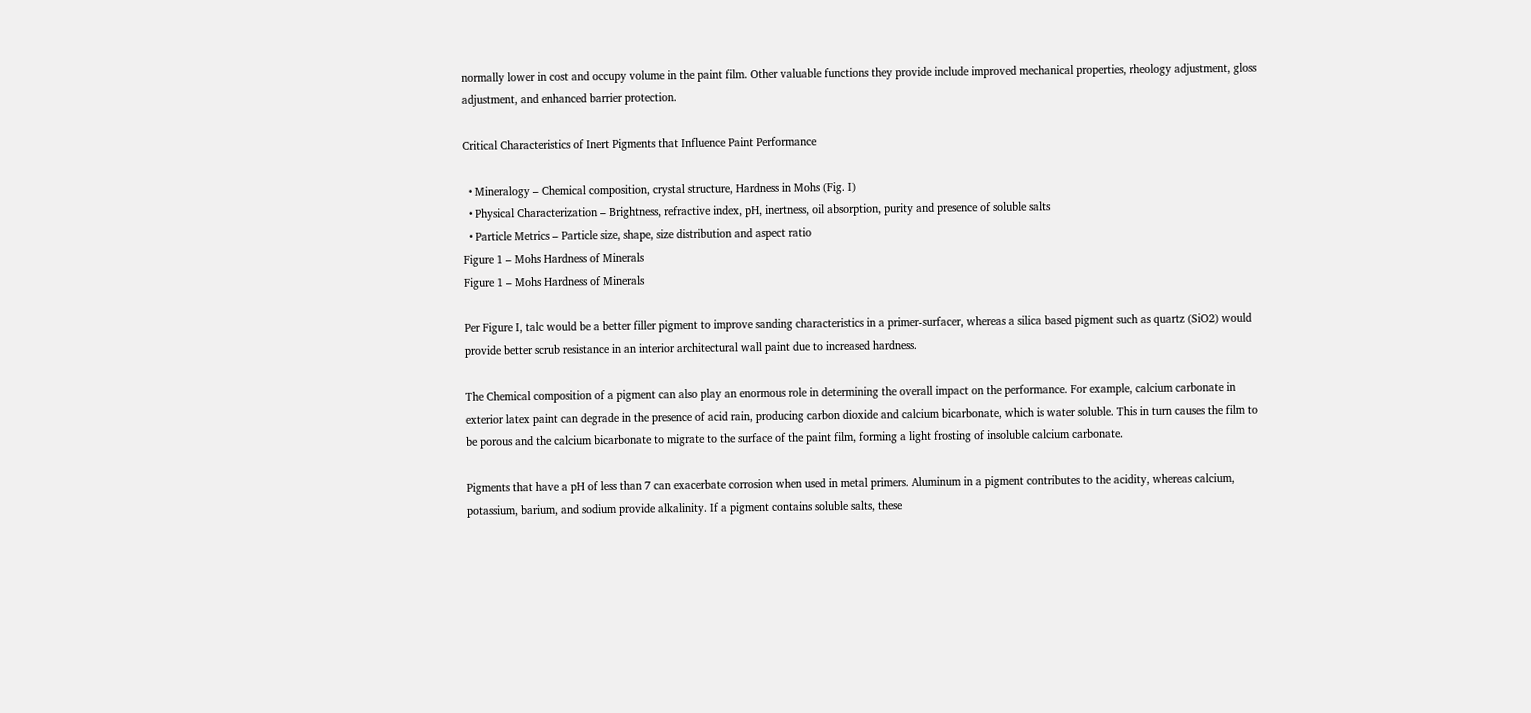normally lower in cost and occupy volume in the paint film. Other valuable functions they provide include improved mechanical properties, rheology adjustment, gloss adjustment, and enhanced barrier protection.

Critical Characteristics of Inert Pigments that Influence Paint Performance

  • Mineralogy – Chemical composition, crystal structure, Hardness in Mohs (Fig. I)
  • Physical Characterization – Brightness, refractive index, pH, inertness, oil absorption, purity and presence of soluble salts
  • Particle Metrics – Particle size, shape, size distribution and aspect ratio
Figure 1 – Mohs Hardness of Minerals
Figure 1 – Mohs Hardness of Minerals

Per Figure I, talc would be a better filler pigment to improve sanding characteristics in a primer-surfacer, whereas a silica based pigment such as quartz (SiO2) would provide better scrub resistance in an interior architectural wall paint due to increased hardness.

The Chemical composition of a pigment can also play an enormous role in determining the overall impact on the performance. For example, calcium carbonate in exterior latex paint can degrade in the presence of acid rain, producing carbon dioxide and calcium bicarbonate, which is water soluble. This in turn causes the film to be porous and the calcium bicarbonate to migrate to the surface of the paint film, forming a light frosting of insoluble calcium carbonate.

Pigments that have a pH of less than 7 can exacerbate corrosion when used in metal primers. Aluminum in a pigment contributes to the acidity, whereas calcium, potassium, barium, and sodium provide alkalinity. If a pigment contains soluble salts, these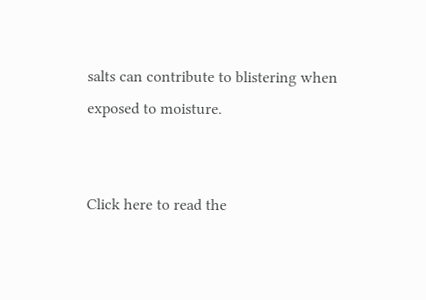salts can contribute to blistering when exposed to moisture.


Click here to read the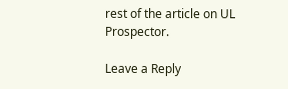rest of the article on UL Prospector.

Leave a Reply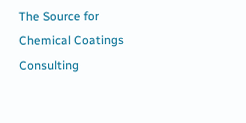The Source for Chemical Coatings Consulting